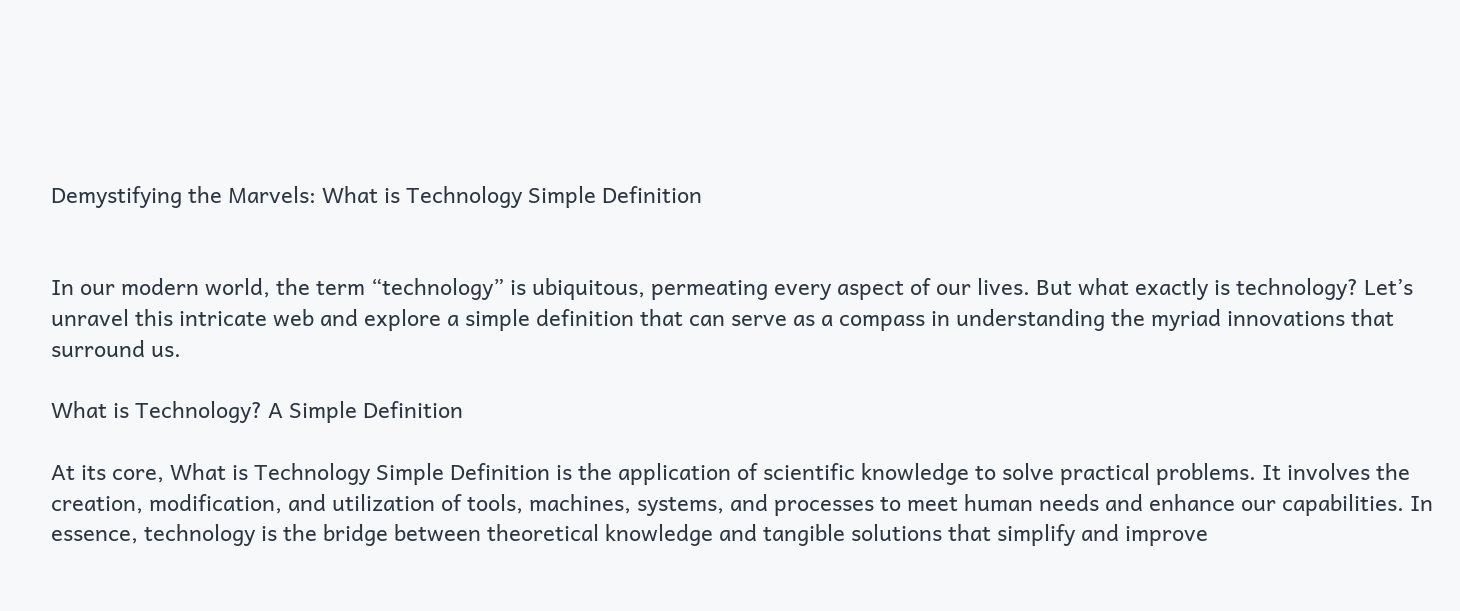Demystifying the Marvels: What is Technology Simple Definition


In our modern world, the term “technology” is ubiquitous, permeating every aspect of our lives. But what exactly is technology? Let’s unravel this intricate web and explore a simple definition that can serve as a compass in understanding the myriad innovations that surround us.

What is Technology? A Simple Definition

At its core, What is Technology Simple Definition is the application of scientific knowledge to solve practical problems. It involves the creation, modification, and utilization of tools, machines, systems, and processes to meet human needs and enhance our capabilities. In essence, technology is the bridge between theoretical knowledge and tangible solutions that simplify and improve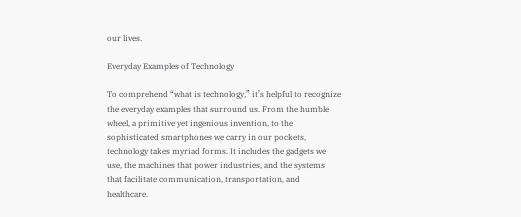our lives.

Everyday Examples of Technology

To comprehend “what is technology,” it’s helpful to recognize the everyday examples that surround us. From the humble wheel, a primitive yet ingenious invention, to the sophisticated smartphones we carry in our pockets, technology takes myriad forms. It includes the gadgets we use, the machines that power industries, and the systems that facilitate communication, transportation, and healthcare.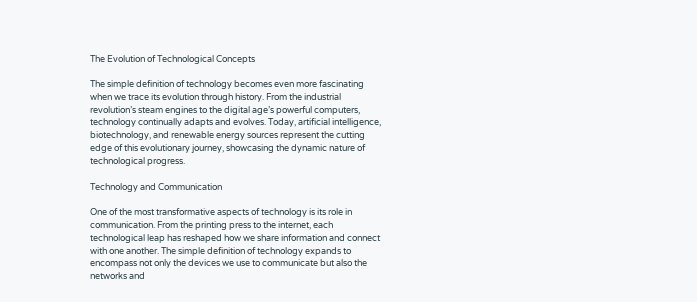The Evolution of Technological Concepts

The simple definition of technology becomes even more fascinating when we trace its evolution through history. From the industrial revolution’s steam engines to the digital age’s powerful computers, technology continually adapts and evolves. Today, artificial intelligence, biotechnology, and renewable energy sources represent the cutting edge of this evolutionary journey, showcasing the dynamic nature of technological progress.

Technology and Communication

One of the most transformative aspects of technology is its role in communication. From the printing press to the internet, each technological leap has reshaped how we share information and connect with one another. The simple definition of technology expands to encompass not only the devices we use to communicate but also the networks and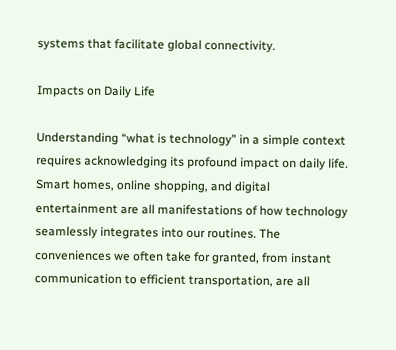systems that facilitate global connectivity.

Impacts on Daily Life

Understanding “what is technology” in a simple context requires acknowledging its profound impact on daily life. Smart homes, online shopping, and digital entertainment are all manifestations of how technology seamlessly integrates into our routines. The conveniences we often take for granted, from instant communication to efficient transportation, are all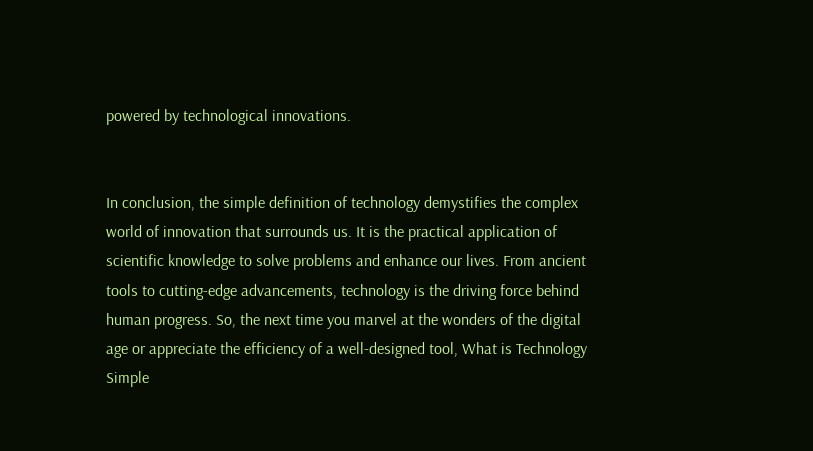powered by technological innovations.


In conclusion, the simple definition of technology demystifies the complex world of innovation that surrounds us. It is the practical application of scientific knowledge to solve problems and enhance our lives. From ancient tools to cutting-edge advancements, technology is the driving force behind human progress. So, the next time you marvel at the wonders of the digital age or appreciate the efficiency of a well-designed tool, What is Technology Simple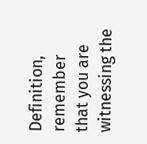Definition, remember that you are witnessing the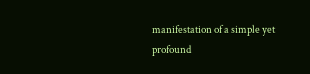manifestation of a simple yet profound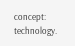concept: technology.